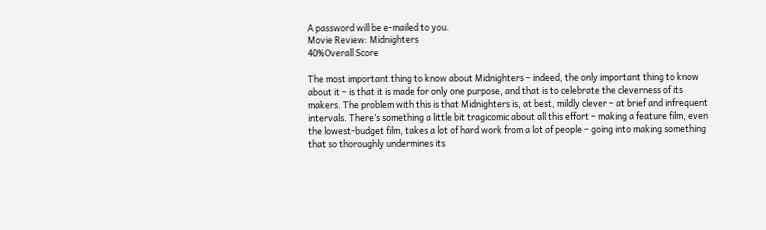A password will be e-mailed to you.
Movie Review: Midnighters
40%Overall Score

The most important thing to know about Midnighters – indeed, the only important thing to know about it – is that it is made for only one purpose, and that is to celebrate the cleverness of its makers. The problem with this is that Midnighters is, at best, mildly clever – at brief and infrequent intervals. There’s something a little bit tragicomic about all this effort – making a feature film, even the lowest-budget film, takes a lot of hard work from a lot of people – going into making something that so thoroughly undermines its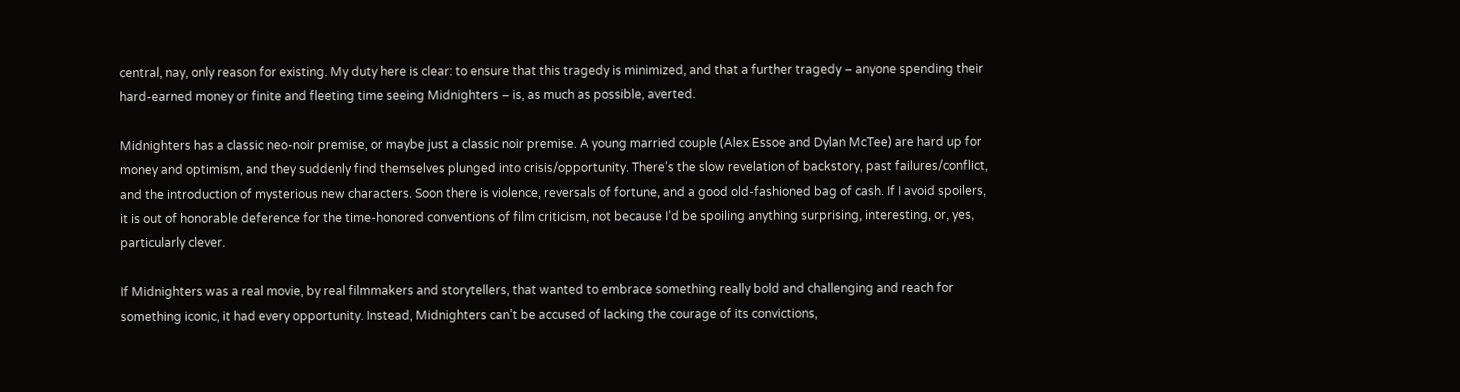central, nay, only reason for existing. My duty here is clear: to ensure that this tragedy is minimized, and that a further tragedy – anyone spending their hard-earned money or finite and fleeting time seeing Midnighters – is, as much as possible, averted.

Midnighters has a classic neo-noir premise, or maybe just a classic noir premise. A young married couple (Alex Essoe and Dylan McTee) are hard up for money and optimism, and they suddenly find themselves plunged into crisis/opportunity. There’s the slow revelation of backstory, past failures/conflict, and the introduction of mysterious new characters. Soon there is violence, reversals of fortune, and a good old-fashioned bag of cash. If I avoid spoilers, it is out of honorable deference for the time-honored conventions of film criticism, not because I’d be spoiling anything surprising, interesting, or, yes, particularly clever.

If Midnighters was a real movie, by real filmmakers and storytellers, that wanted to embrace something really bold and challenging and reach for something iconic, it had every opportunity. Instead, Midnighters can’t be accused of lacking the courage of its convictions,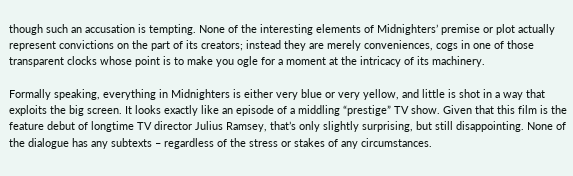though such an accusation is tempting. None of the interesting elements of Midnighters’ premise or plot actually represent convictions on the part of its creators; instead they are merely conveniences, cogs in one of those transparent clocks whose point is to make you ogle for a moment at the intricacy of its machinery.

Formally speaking, everything in Midnighters is either very blue or very yellow, and little is shot in a way that exploits the big screen. It looks exactly like an episode of a middling “prestige” TV show. Given that this film is the feature debut of longtime TV director Julius Ramsey, that’s only slightly surprising, but still disappointing. None of the dialogue has any subtexts – regardless of the stress or stakes of any circumstances.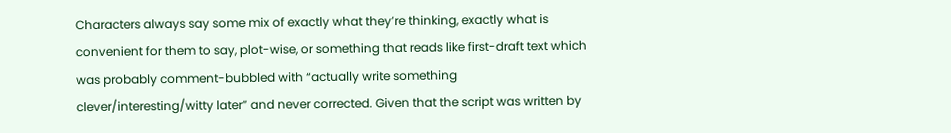Characters always say some mix of exactly what they’re thinking, exactly what is convenient for them to say, plot-wise, or something that reads like first-draft text which was probably comment-bubbled with “actually write something clever/interesting/witty later” and never corrected. Given that the script was written by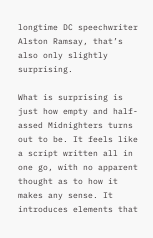longtime DC speechwriter Alston Ramsay, that’s also only slightly surprising.

What is surprising is just how empty and half-assed Midnighters turns out to be. It feels like a script written all in one go, with no apparent thought as to how it makes any sense. It introduces elements that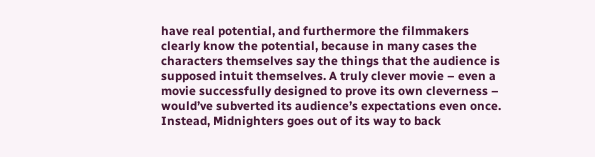have real potential, and furthermore the filmmakers clearly know the potential, because in many cases the characters themselves say the things that the audience is supposed intuit themselves. A truly clever movie – even a movie successfully designed to prove its own cleverness – would’ve subverted its audience’s expectations even once. Instead, Midnighters goes out of its way to back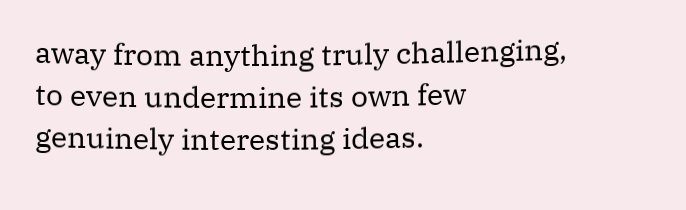away from anything truly challenging, to even undermine its own few genuinely interesting ideas.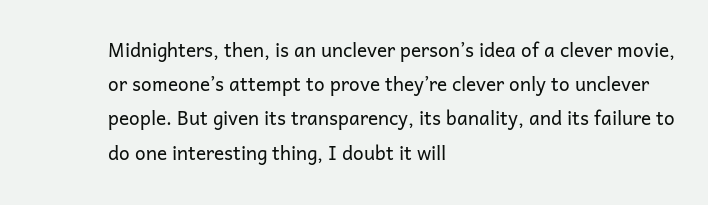Midnighters, then, is an unclever person’s idea of a clever movie, or someone’s attempt to prove they’re clever only to unclever people. But given its transparency, its banality, and its failure to do one interesting thing, I doubt it will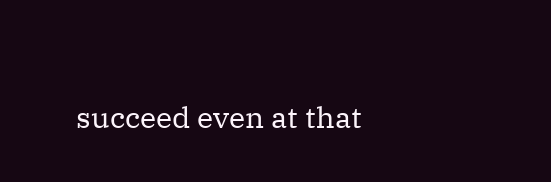succeed even at that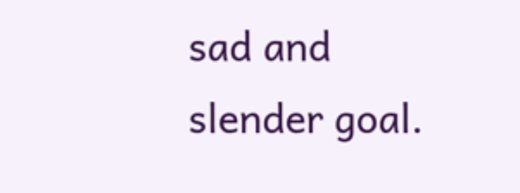sad and slender goal.